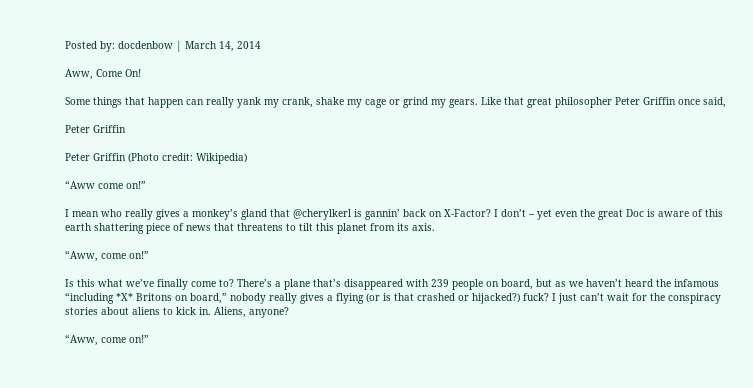Posted by: docdenbow | March 14, 2014

Aww, Come On!

Some things that happen can really yank my crank, shake my cage or grind my gears. Like that great philosopher Peter Griffin once said,

Peter Griffin

Peter Griffin (Photo credit: Wikipedia)

“Aww come on!”

I mean who really gives a monkey’s gland that @cherylkerl is gannin’ back on X-Factor? I don’t – yet even the great Doc is aware of this earth shattering piece of news that threatens to tilt this planet from its axis.

“Aww, come on!”

Is this what we’ve finally come to? There’s a plane that’s disappeared with 239 people on board, but as we haven’t heard the infamous “including *X* Britons on board,” nobody really gives a flying (or is that crashed or hijacked?) fuck? I just can’t wait for the conspiracy stories about aliens to kick in. Aliens, anyone?

“Aww, come on!”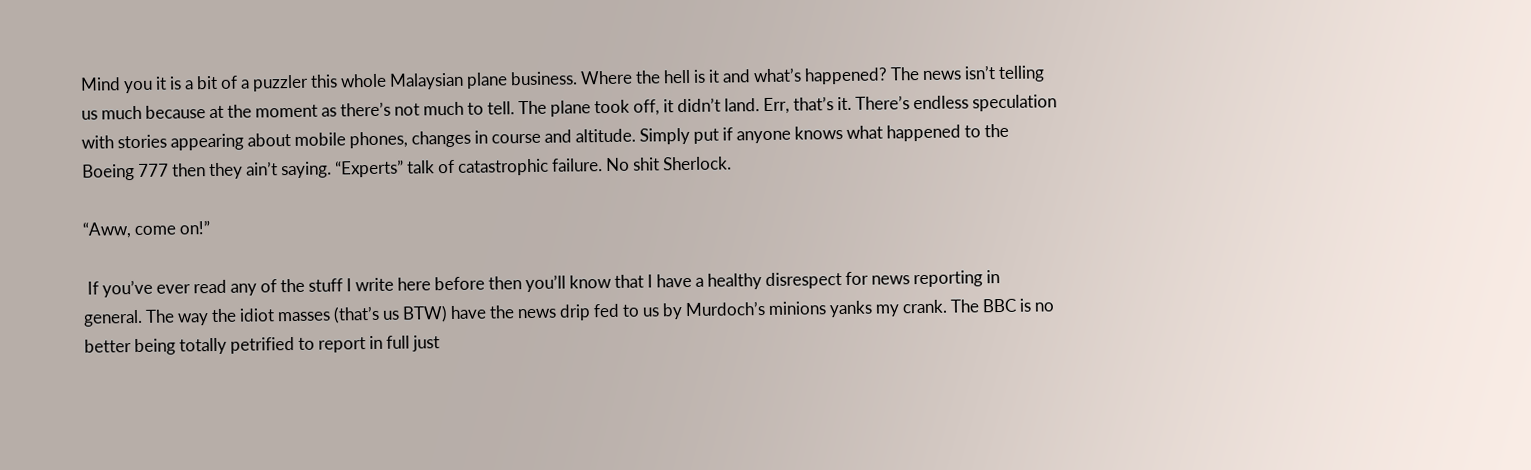Mind you it is a bit of a puzzler this whole Malaysian plane business. Where the hell is it and what’s happened? The news isn’t telling us much because at the moment as there’s not much to tell. The plane took off, it didn’t land. Err, that’s it. There’s endless speculation with stories appearing about mobile phones, changes in course and altitude. Simply put if anyone knows what happened to the Boeing 777 then they ain’t saying. “Experts” talk of catastrophic failure. No shit Sherlock.

“Aww, come on!”

 If you’ve ever read any of the stuff I write here before then you’ll know that I have a healthy disrespect for news reporting in general. The way the idiot masses (that’s us BTW) have the news drip fed to us by Murdoch’s minions yanks my crank. The BBC is no better being totally petrified to report in full just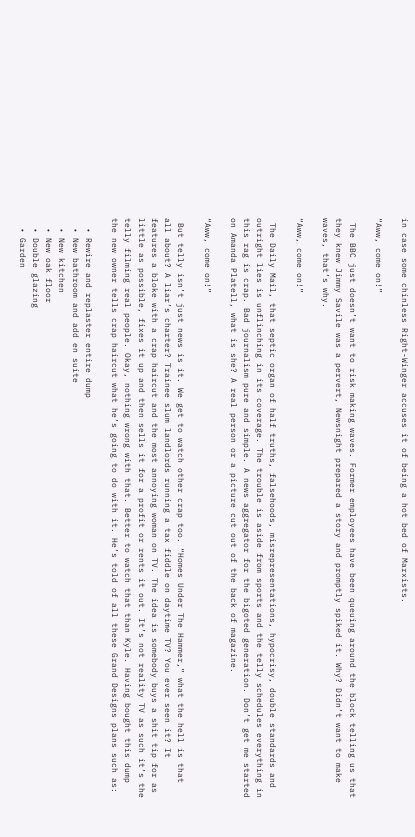in case some chinless Right-Winger accuses it of being a hot bed of Marxists.

“Aww, come on!”

 The BBC just doesn’t want to risk making waves. Former employees have been queuing around the block telling us that they knew Jimmy Savile was a pervert, Newsnight prepared a story and promptly spiked it. Why? Didn’t want to make waves, that’s why.

“Aww, come on!”

 The Daily Mail, that septic organ of half truths, falsehoods, misrepresentations, hypocrisy, double standards and outright lies is unflinching in its coverage. The trouble is aside from sports and the telly schedules everything in this rag is crap. Bad journalism pure and simple. A news aggregator for the bigoted generation. Don’t get me started on Amanda Platell, what is she? A real person or a picture cut out of the back of magazine.

“Aww, come on!”

 But telly isn’t just news is it. We get to watch other crap too. “Homes Under The Hammer,” what the hell is that all about? A liar’s charter? Trainee slum landlords running a tax fiddle on daytime TV? You ever seen it? It features a bloke with a crap haircut and the most annoying woman on TV. The idea is somebody buys a shit tip for as little as possible, fixes it up and then sells it for a profit or rents it out. It’s not reality TV as such it’s the telly filming real people. Okay, nothing wrong with that. Better to watch that than Kyle. Having bought this dump the new owner tells crap haircut what he’s going to do with it. He’s told of all these Grand Designs plans such as:

  • Rewire and replaster entire dump
  • New bathroom and add en suite
  • New kitchen
  • New oak floor
  • Double glazing
  • Garden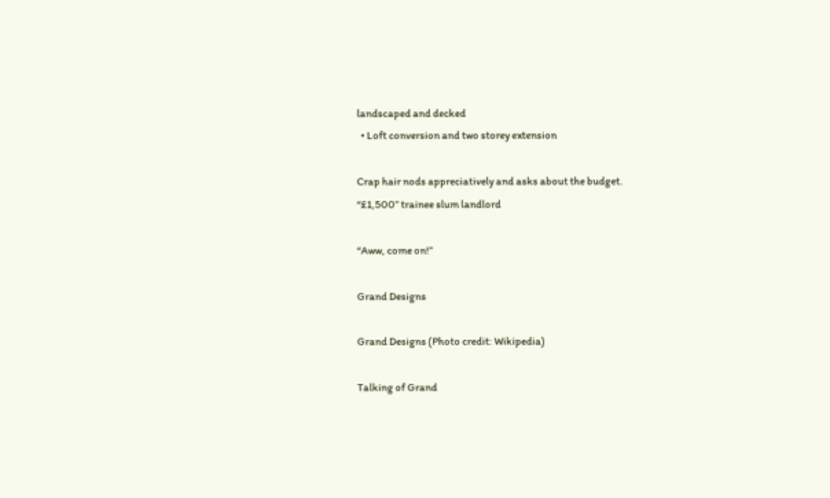landscaped and decked
  • Loft conversion and two storey extension

Crap hair nods appreciatively and asks about the budget.
“£1,500” trainee slum landlord

“Aww, come on!”

Grand Designs

Grand Designs (Photo credit: Wikipedia)

Talking of Grand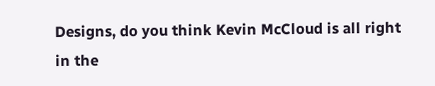Designs, do you think Kevin McCloud is all right in the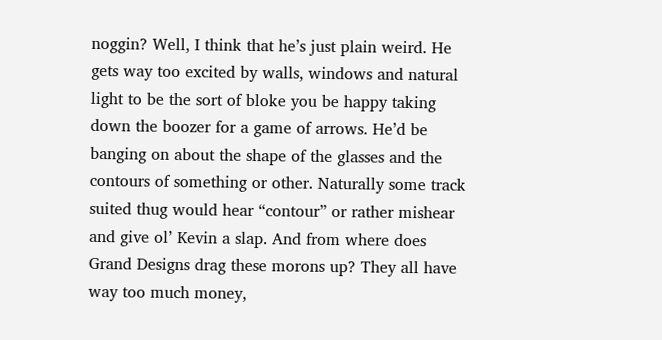noggin? Well, I think that he’s just plain weird. He gets way too excited by walls, windows and natural light to be the sort of bloke you be happy taking down the boozer for a game of arrows. He’d be banging on about the shape of the glasses and the contours of something or other. Naturally some track suited thug would hear “contour” or rather mishear and give ol’ Kevin a slap. And from where does Grand Designs drag these morons up? They all have way too much money,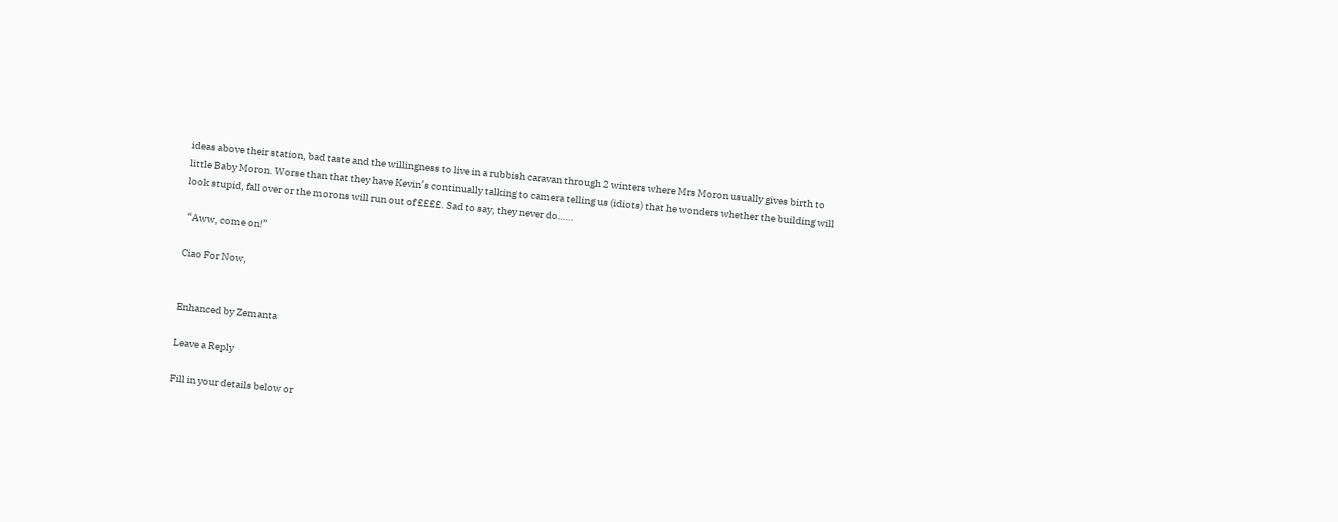ideas above their station, bad taste and the willingness to live in a rubbish caravan through 2 winters where Mrs Moron usually gives birth to little Baby Moron. Worse than that they have Kevin’s continually talking to camera telling us (idiots) that he wonders whether the building will look stupid, fall over or the morons will run out of ££££. Sad to say, they never do……

 “Aww, come on!”

Ciao For Now,


Enhanced by Zemanta

Leave a Reply

Fill in your details below or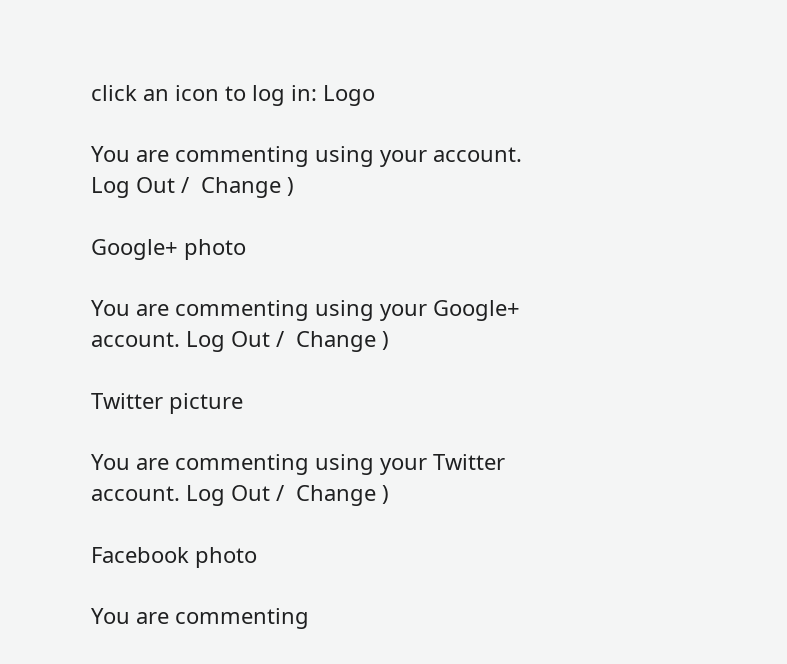click an icon to log in: Logo

You are commenting using your account. Log Out /  Change )

Google+ photo

You are commenting using your Google+ account. Log Out /  Change )

Twitter picture

You are commenting using your Twitter account. Log Out /  Change )

Facebook photo

You are commenting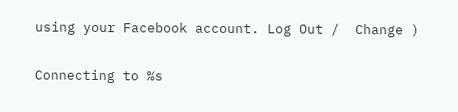using your Facebook account. Log Out /  Change )


Connecting to %s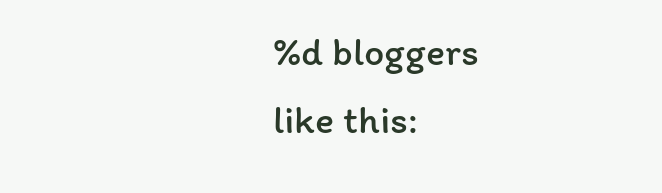%d bloggers like this: